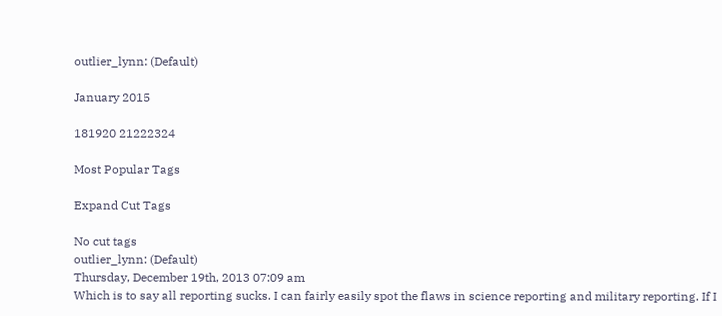outlier_lynn: (Default)

January 2015

181920 21222324

Most Popular Tags

Expand Cut Tags

No cut tags
outlier_lynn: (Default)
Thursday, December 19th, 2013 07:09 am
Which is to say all reporting sucks. I can fairly easily spot the flaws in science reporting and military reporting. If I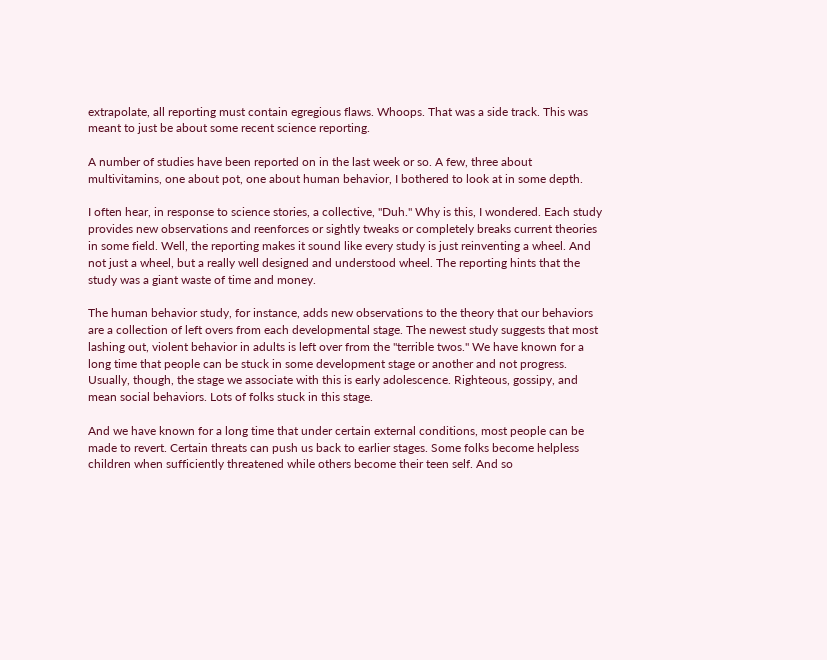extrapolate, all reporting must contain egregious flaws. Whoops. That was a side track. This was meant to just be about some recent science reporting.

A number of studies have been reported on in the last week or so. A few, three about multivitamins, one about pot, one about human behavior, I bothered to look at in some depth.

I often hear, in response to science stories, a collective, "Duh." Why is this, I wondered. Each study provides new observations and reenforces or sightly tweaks or completely breaks current theories in some field. Well, the reporting makes it sound like every study is just reinventing a wheel. And not just a wheel, but a really well designed and understood wheel. The reporting hints that the study was a giant waste of time and money.

The human behavior study, for instance, adds new observations to the theory that our behaviors are a collection of left overs from each developmental stage. The newest study suggests that most lashing out, violent behavior in adults is left over from the "terrible twos." We have known for a long time that people can be stuck in some development stage or another and not progress. Usually, though, the stage we associate with this is early adolescence. Righteous, gossipy, and mean social behaviors. Lots of folks stuck in this stage.

And we have known for a long time that under certain external conditions, most people can be made to revert. Certain threats can push us back to earlier stages. Some folks become helpless children when sufficiently threatened while others become their teen self. And so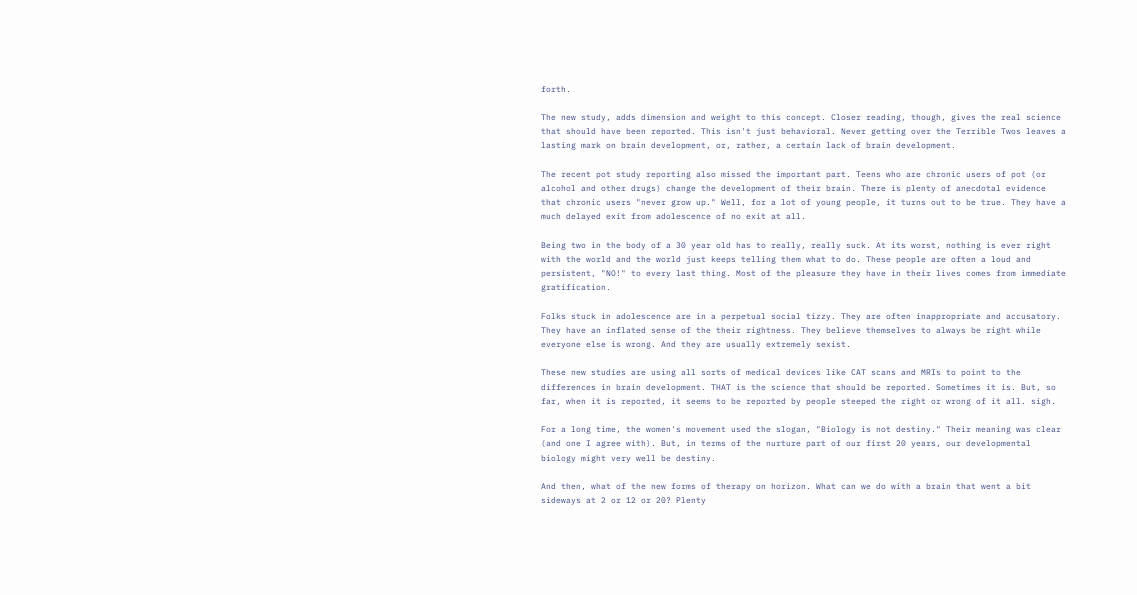forth.

The new study, adds dimension and weight to this concept. Closer reading, though, gives the real science that should have been reported. This isn't just behavioral. Never getting over the Terrible Twos leaves a lasting mark on brain development, or, rather, a certain lack of brain development.

The recent pot study reporting also missed the important part. Teens who are chronic users of pot (or alcohol and other drugs) change the development of their brain. There is plenty of anecdotal evidence that chronic users "never grow up." Well, for a lot of young people, it turns out to be true. They have a much delayed exit from adolescence of no exit at all.

Being two in the body of a 30 year old has to really, really suck. At its worst, nothing is ever right with the world and the world just keeps telling them what to do. These people are often a loud and persistent, "NO!" to every last thing. Most of the pleasure they have in their lives comes from immediate gratification.

Folks stuck in adolescence are in a perpetual social tizzy. They are often inappropriate and accusatory. They have an inflated sense of the their rightness. They believe themselves to always be right while everyone else is wrong. And they are usually extremely sexist.

These new studies are using all sorts of medical devices like CAT scans and MRIs to point to the differences in brain development. THAT is the science that should be reported. Sometimes it is. But, so far, when it is reported, it seems to be reported by people steeped the right or wrong of it all. sigh.

For a long time, the women's movement used the slogan, "Biology is not destiny." Their meaning was clear (and one I agree with). But, in terms of the nurture part of our first 20 years, our developmental biology might very well be destiny.

And then, what of the new forms of therapy on horizon. What can we do with a brain that went a bit sideways at 2 or 12 or 20? Plenty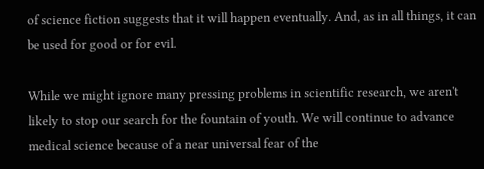of science fiction suggests that it will happen eventually. And, as in all things, it can be used for good or for evil.

While we might ignore many pressing problems in scientific research, we aren't likely to stop our search for the fountain of youth. We will continue to advance medical science because of a near universal fear of the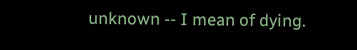unknown -- I mean of dying.